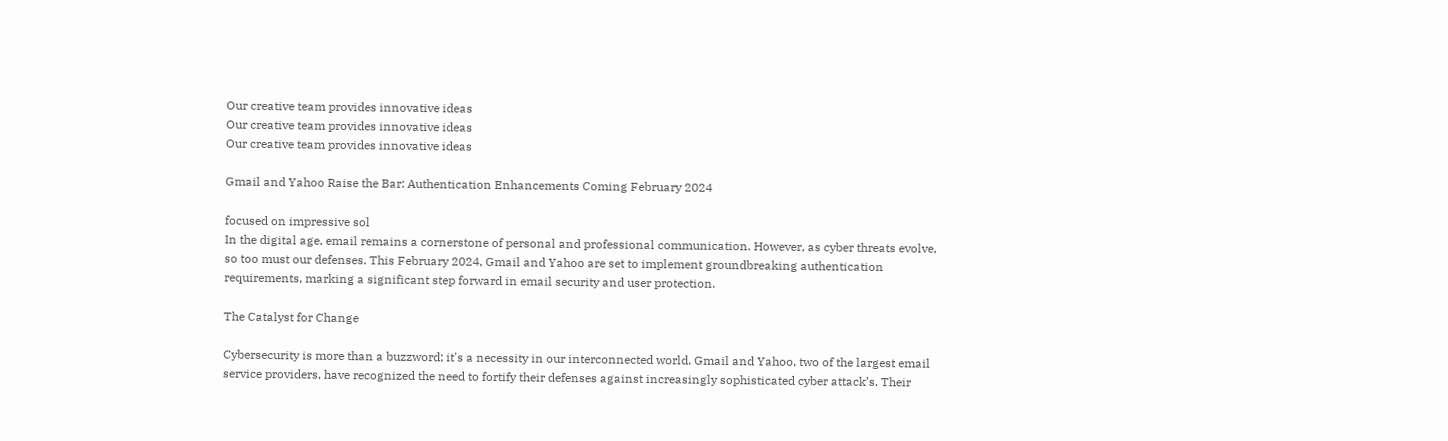Our creative team provides innovative ideas
Our creative team provides innovative ideas
Our creative team provides innovative ideas

Gmail and Yahoo Raise the Bar: Authentication Enhancements Coming February 2024

focused on impressive sol
In the digital age, email remains a cornerstone of personal and professional communication. However, as cyber threats evolve, so too must our defenses. This February 2024, Gmail and Yahoo are set to implement groundbreaking authentication requirements, marking a significant step forward in email security and user protection.

The Catalyst for Change

Cybersecurity is more than a buzzword; it's a necessity in our interconnected world. Gmail and Yahoo, two of the largest email service providers, have recognized the need to fortify their defenses against increasingly sophisticated cyber attack’s. Their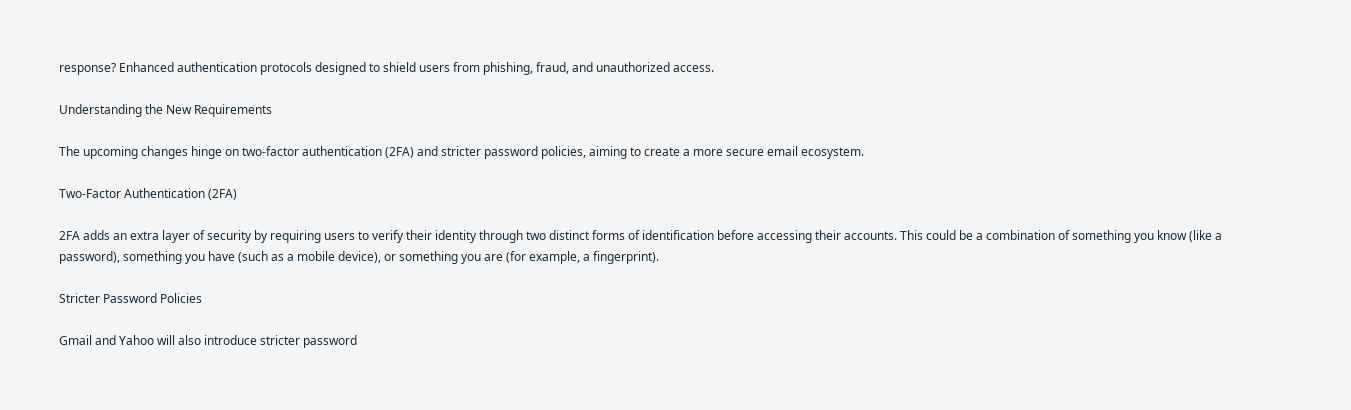response? Enhanced authentication protocols designed to shield users from phishing, fraud, and unauthorized access.

Understanding the New Requirements

The upcoming changes hinge on two-factor authentication (2FA) and stricter password policies, aiming to create a more secure email ecosystem.

Two-Factor Authentication (2FA)

2FA adds an extra layer of security by requiring users to verify their identity through two distinct forms of identification before accessing their accounts. This could be a combination of something you know (like a password), something you have (such as a mobile device), or something you are (for example, a fingerprint).

Stricter Password Policies

Gmail and Yahoo will also introduce stricter password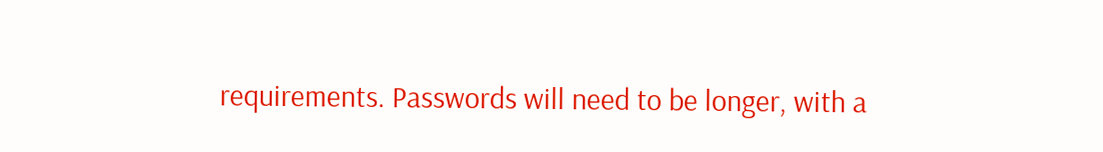requirements. Passwords will need to be longer, with a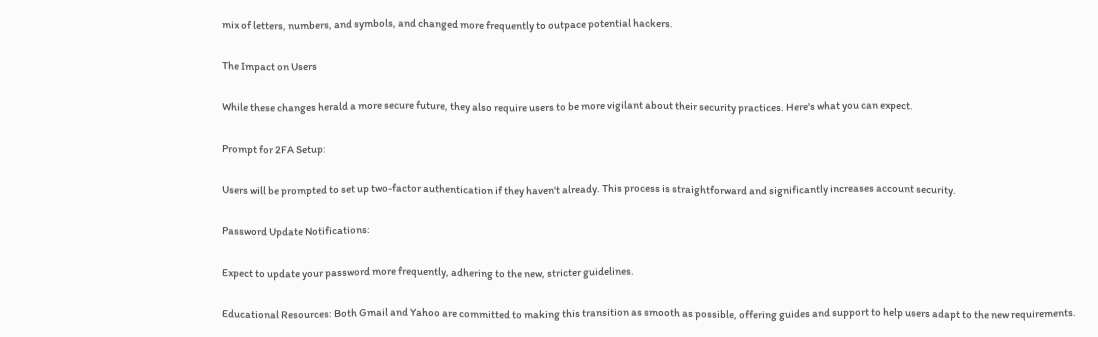mix of letters, numbers, and symbols, and changed more frequently to outpace potential hackers.

The Impact on Users

While these changes herald a more secure future, they also require users to be more vigilant about their security practices. Here's what you can expect.

Prompt for 2FA Setup:

Users will be prompted to set up two-factor authentication if they haven't already. This process is straightforward and significantly increases account security.

Password Update Notifications:

Expect to update your password more frequently, adhering to the new, stricter guidelines.

Educational Resources: Both Gmail and Yahoo are committed to making this transition as smooth as possible, offering guides and support to help users adapt to the new requirements.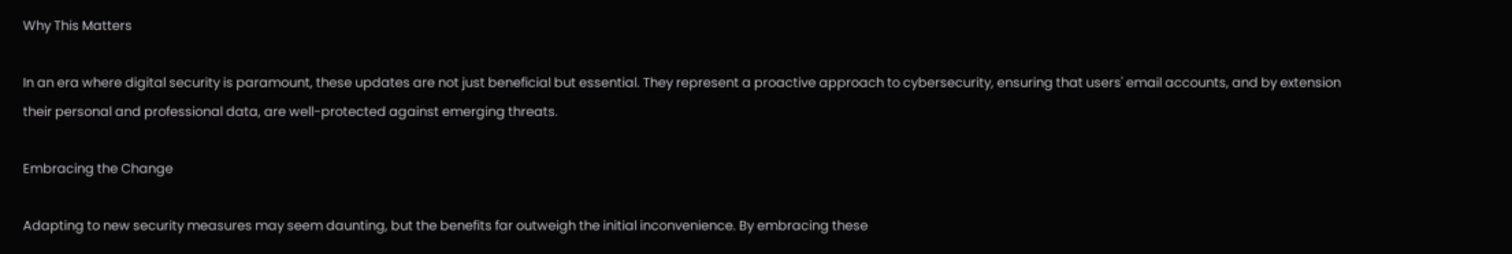Why This Matters

In an era where digital security is paramount, these updates are not just beneficial but essential. They represent a proactive approach to cybersecurity, ensuring that users' email accounts, and by extension their personal and professional data, are well-protected against emerging threats.

Embracing the Change

Adapting to new security measures may seem daunting, but the benefits far outweigh the initial inconvenience. By embracing these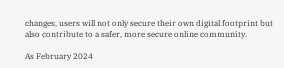changes, users will not only secure their own digital footprint but also contribute to a safer, more secure online community.

As February 2024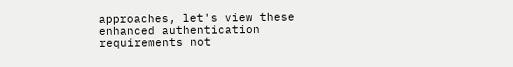approaches, let's view these enhanced authentication requirements not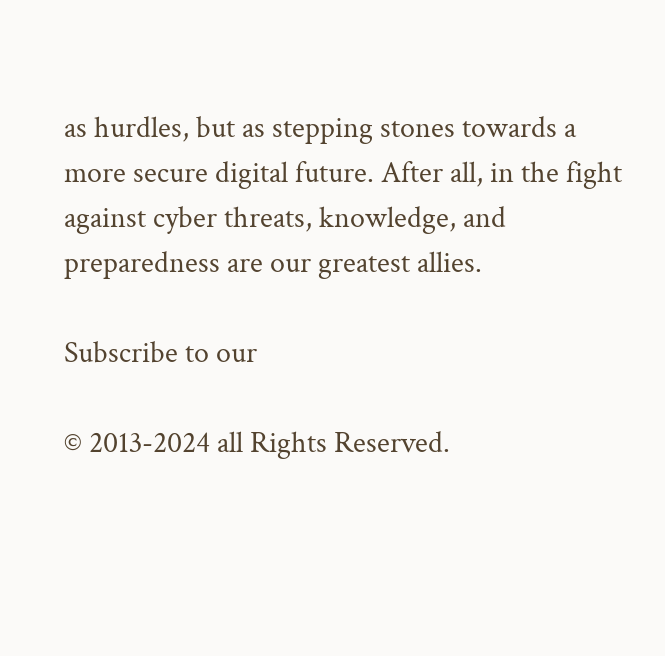as hurdles, but as stepping stones towards a more secure digital future. After all, in the fight against cyber threats, knowledge, and preparedness are our greatest allies.

Subscribe to our

© 2013-2024 all Rights Reserved.